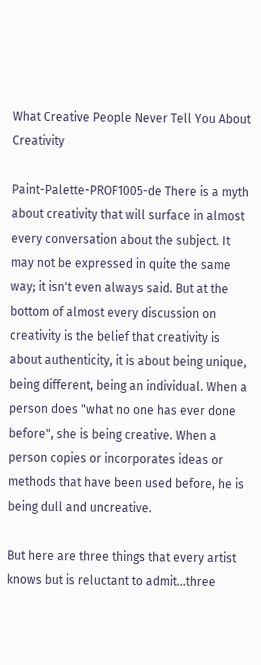What Creative People Never Tell You About Creativity

Paint-Palette-PROF1005-de There is a myth about creativity that will surface in almost every conversation about the subject. It may not be expressed in quite the same way; it isn't even always said. But at the bottom of almost every discussion on creativity is the belief that creativity is about authenticity, it is about being unique, being different, being an individual. When a person does "what no one has ever done before", she is being creative. When a person copies or incorporates ideas or methods that have been used before, he is being dull and uncreative.

But here are three things that every artist knows but is reluctant to admit…three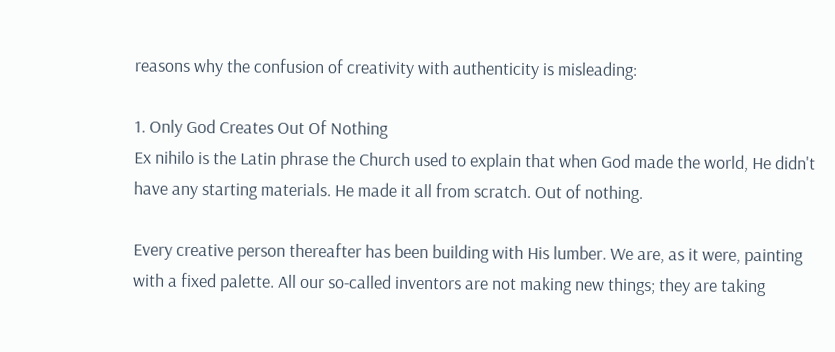reasons why the confusion of creativity with authenticity is misleading:

1. Only God Creates Out Of Nothing
Ex nihilo is the Latin phrase the Church used to explain that when God made the world, He didn't have any starting materials. He made it all from scratch. Out of nothing.

Every creative person thereafter has been building with His lumber. We are, as it were, painting with a fixed palette. All our so-called inventors are not making new things; they are taking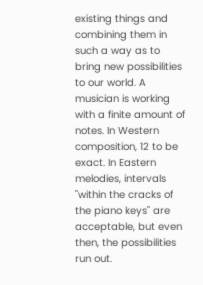existing things and combining them in such a way as to bring new possibilities to our world. A musician is working with a finite amount of notes. In Western composition, 12 to be exact. In Eastern melodies, intervals "within the cracks of the piano keys" are acceptable, but even then, the possibilities run out.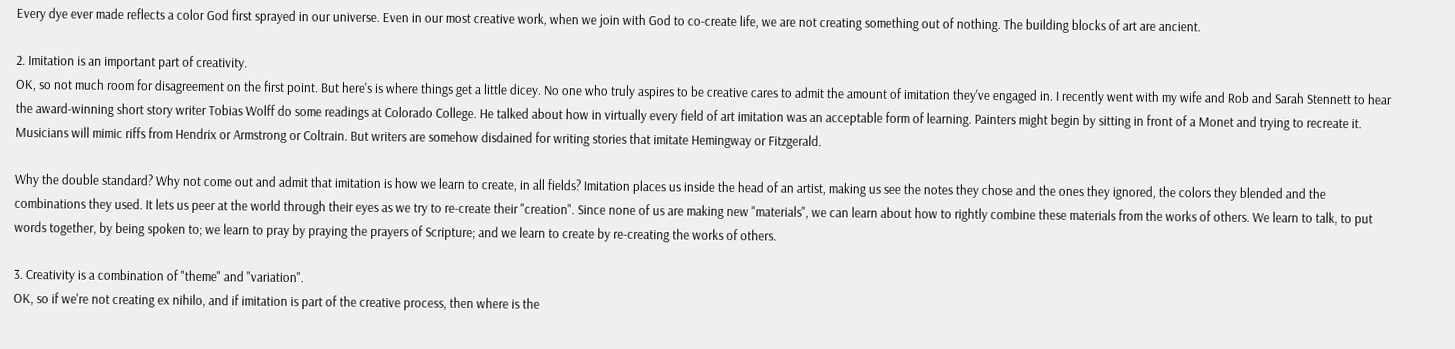Every dye ever made reflects a color God first sprayed in our universe. Even in our most creative work, when we join with God to co-create life, we are not creating something out of nothing. The building blocks of art are ancient.

2. Imitation is an important part of creativity.
OK, so not much room for disagreement on the first point. But here's is where things get a little dicey. No one who truly aspires to be creative cares to admit the amount of imitation they've engaged in. I recently went with my wife and Rob and Sarah Stennett to hear the award-winning short story writer Tobias Wolff do some readings at Colorado College. He talked about how in virtually every field of art imitation was an acceptable form of learning. Painters might begin by sitting in front of a Monet and trying to recreate it. Musicians will mimic riffs from Hendrix or Armstrong or Coltrain. But writers are somehow disdained for writing stories that imitate Hemingway or Fitzgerald.

Why the double standard? Why not come out and admit that imitation is how we learn to create, in all fields? Imitation places us inside the head of an artist, making us see the notes they chose and the ones they ignored, the colors they blended and the combinations they used. It lets us peer at the world through their eyes as we try to re-create their "creation". Since none of us are making new "materials", we can learn about how to rightly combine these materials from the works of others. We learn to talk, to put words together, by being spoken to; we learn to pray by praying the prayers of Scripture; and we learn to create by re-creating the works of others.

3. Creativity is a combination of "theme" and "variation".
OK, so if we're not creating ex nihilo, and if imitation is part of the creative process, then where is the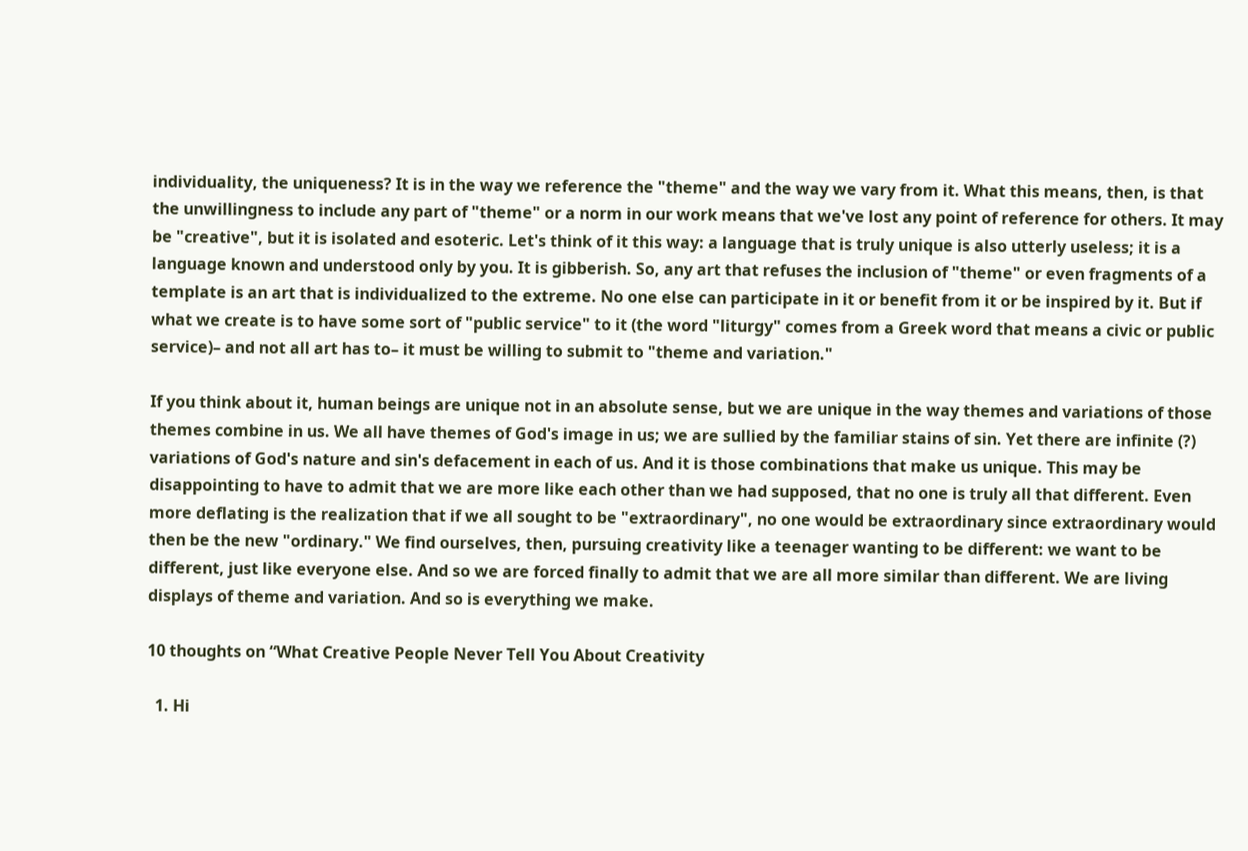individuality, the uniqueness? It is in the way we reference the "theme" and the way we vary from it. What this means, then, is that the unwillingness to include any part of "theme" or a norm in our work means that we've lost any point of reference for others. It may be "creative", but it is isolated and esoteric. Let's think of it this way: a language that is truly unique is also utterly useless; it is a language known and understood only by you. It is gibberish. So, any art that refuses the inclusion of "theme" or even fragments of a template is an art that is individualized to the extreme. No one else can participate in it or benefit from it or be inspired by it. But if what we create is to have some sort of "public service" to it (the word "liturgy" comes from a Greek word that means a civic or public service)– and not all art has to– it must be willing to submit to "theme and variation."

If you think about it, human beings are unique not in an absolute sense, but we are unique in the way themes and variations of those themes combine in us. We all have themes of God's image in us; we are sullied by the familiar stains of sin. Yet there are infinite (?) variations of God's nature and sin's defacement in each of us. And it is those combinations that make us unique. This may be disappointing to have to admit that we are more like each other than we had supposed, that no one is truly all that different. Even more deflating is the realization that if we all sought to be "extraordinary", no one would be extraordinary since extraordinary would then be the new "ordinary." We find ourselves, then, pursuing creativity like a teenager wanting to be different: we want to be different, just like everyone else. And so we are forced finally to admit that we are all more similar than different. We are living displays of theme and variation. And so is everything we make.

10 thoughts on “What Creative People Never Tell You About Creativity

  1. Hi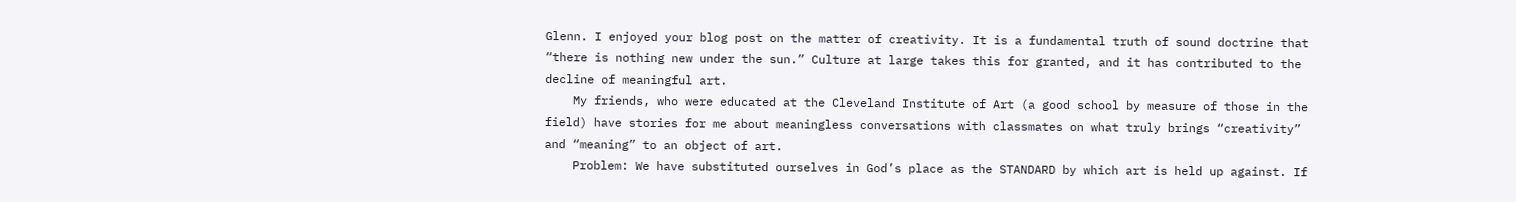Glenn. I enjoyed your blog post on the matter of creativity. It is a fundamental truth of sound doctrine that “there is nothing new under the sun.” Culture at large takes this for granted, and it has contributed to the decline of meaningful art.
    My friends, who were educated at the Cleveland Institute of Art (a good school by measure of those in the field) have stories for me about meaningless conversations with classmates on what truly brings “creativity” and “meaning” to an object of art.
    Problem: We have substituted ourselves in God’s place as the STANDARD by which art is held up against. If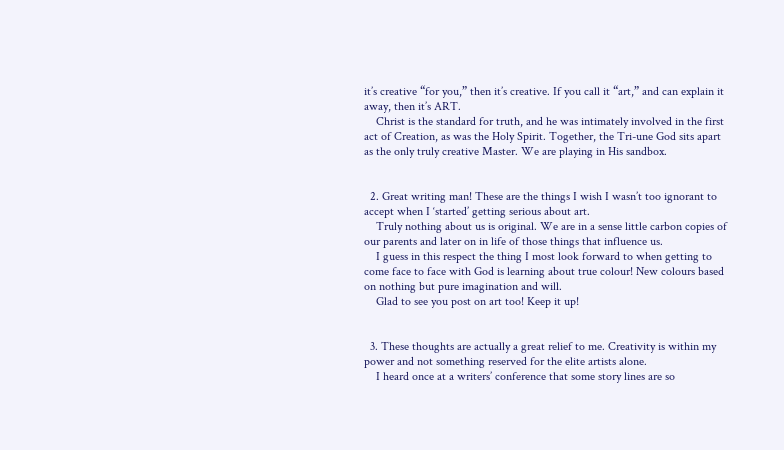it’s creative “for you,” then it’s creative. If you call it “art,” and can explain it away, then it’s ART.
    Christ is the standard for truth, and he was intimately involved in the first act of Creation, as was the Holy Spirit. Together, the Tri-une God sits apart as the only truly creative Master. We are playing in His sandbox.


  2. Great writing man! These are the things I wish I wasn’t too ignorant to accept when I ‘started’ getting serious about art.
    Truly nothing about us is original. We are in a sense little carbon copies of our parents and later on in life of those things that influence us.
    I guess in this respect the thing I most look forward to when getting to come face to face with God is learning about true colour! New colours based on nothing but pure imagination and will.
    Glad to see you post on art too! Keep it up!


  3. These thoughts are actually a great relief to me. Creativity is within my power and not something reserved for the elite artists alone.
    I heard once at a writers’ conference that some story lines are so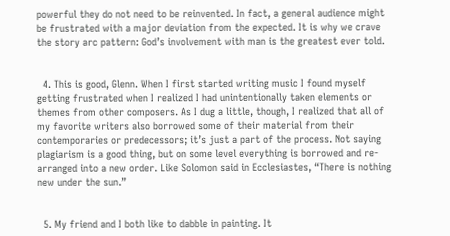powerful they do not need to be reinvented. In fact, a general audience might be frustrated with a major deviation from the expected. It is why we crave the story arc pattern: God’s involvement with man is the greatest ever told.


  4. This is good, Glenn. When I first started writing music I found myself getting frustrated when I realized I had unintentionally taken elements or themes from other composers. As I dug a little, though, I realized that all of my favorite writers also borrowed some of their material from their contemporaries or predecessors; it’s just a part of the process. Not saying plagiarism is a good thing, but on some level everything is borrowed and re-arranged into a new order. Like Solomon said in Ecclesiastes, “There is nothing new under the sun.”


  5. My friend and I both like to dabble in painting. It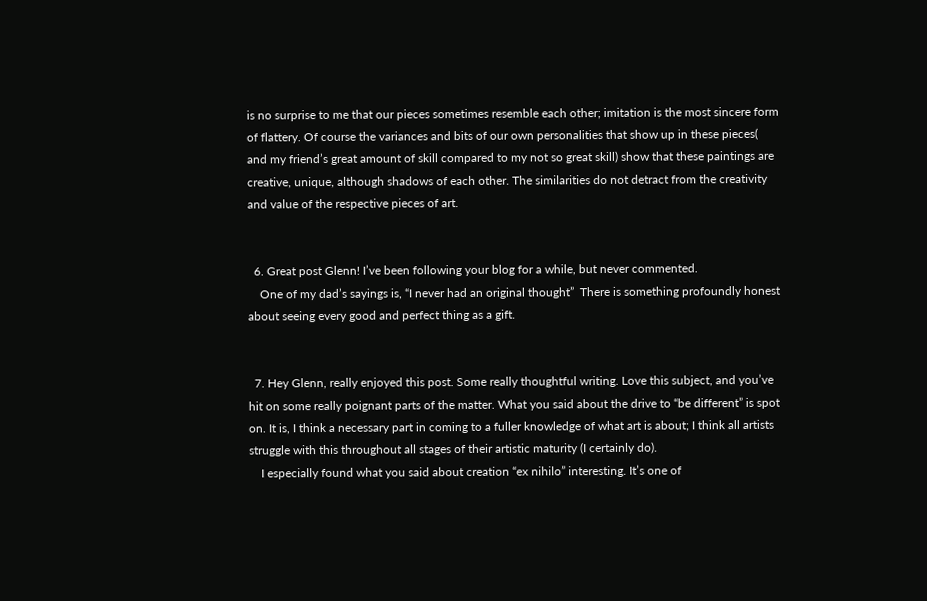is no surprise to me that our pieces sometimes resemble each other; imitation is the most sincere form of flattery. Of course the variances and bits of our own personalities that show up in these pieces( and my friend’s great amount of skill compared to my not so great skill) show that these paintings are creative, unique, although shadows of each other. The similarities do not detract from the creativity and value of the respective pieces of art.


  6. Great post Glenn! I’ve been following your blog for a while, but never commented.
    One of my dad’s sayings is, “I never had an original thought”  There is something profoundly honest about seeing every good and perfect thing as a gift.


  7. Hey Glenn, really enjoyed this post. Some really thoughtful writing. Love this subject, and you’ve hit on some really poignant parts of the matter. What you said about the drive to “be different” is spot on. It is, I think a necessary part in coming to a fuller knowledge of what art is about; I think all artists struggle with this throughout all stages of their artistic maturity (I certainly do).
    I especially found what you said about creation “ex nihilo” interesting. It’s one of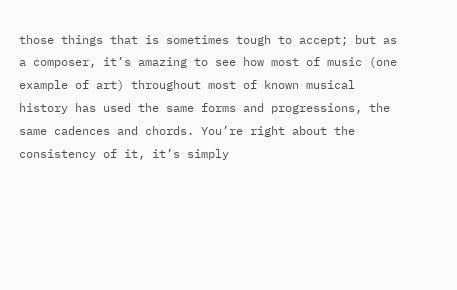those things that is sometimes tough to accept; but as a composer, it’s amazing to see how most of music (one example of art) throughout most of known musical history has used the same forms and progressions, the same cadences and chords. You’re right about the consistency of it, it’s simply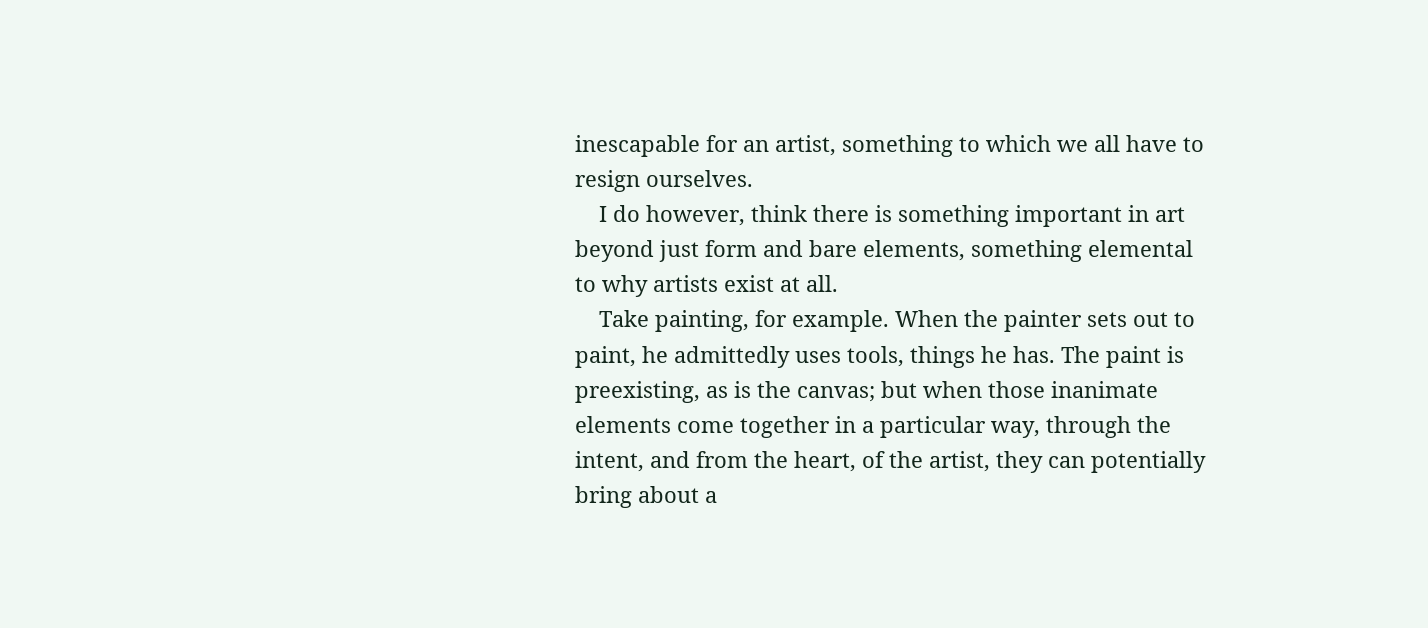inescapable for an artist, something to which we all have to resign ourselves.
    I do however, think there is something important in art beyond just form and bare elements, something elemental to why artists exist at all.
    Take painting, for example. When the painter sets out to paint, he admittedly uses tools, things he has. The paint is preexisting, as is the canvas; but when those inanimate elements come together in a particular way, through the intent, and from the heart, of the artist, they can potentially bring about a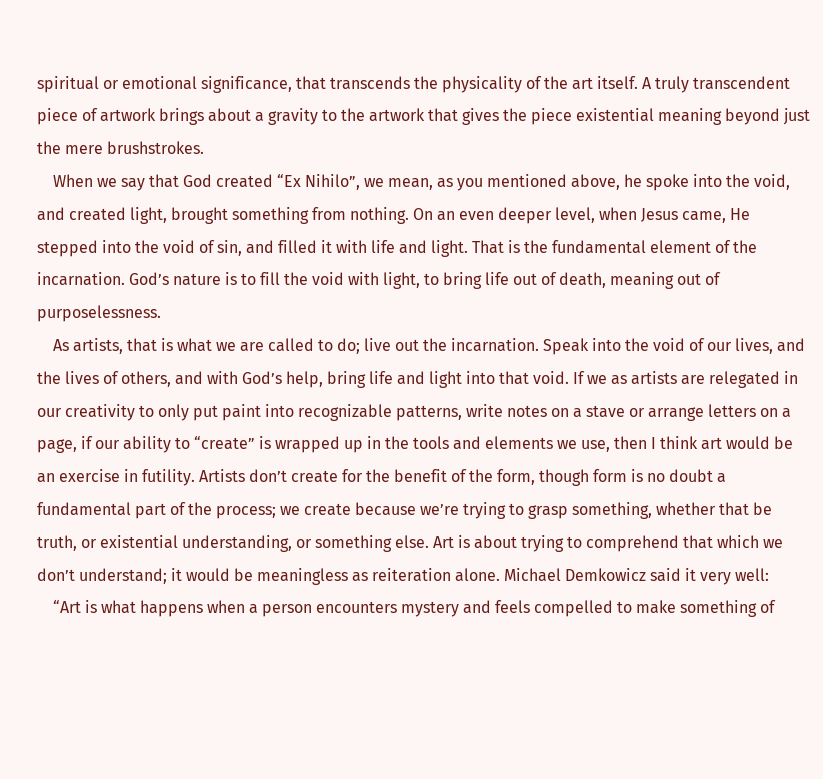spiritual or emotional significance, that transcends the physicality of the art itself. A truly transcendent piece of artwork brings about a gravity to the artwork that gives the piece existential meaning beyond just the mere brushstrokes.
    When we say that God created “Ex Nihilo”, we mean, as you mentioned above, he spoke into the void, and created light, brought something from nothing. On an even deeper level, when Jesus came, He stepped into the void of sin, and filled it with life and light. That is the fundamental element of the incarnation. God’s nature is to fill the void with light, to bring life out of death, meaning out of purposelessness.
    As artists, that is what we are called to do; live out the incarnation. Speak into the void of our lives, and the lives of others, and with God’s help, bring life and light into that void. If we as artists are relegated in our creativity to only put paint into recognizable patterns, write notes on a stave or arrange letters on a page, if our ability to “create” is wrapped up in the tools and elements we use, then I think art would be an exercise in futility. Artists don’t create for the benefit of the form, though form is no doubt a fundamental part of the process; we create because we’re trying to grasp something, whether that be truth, or existential understanding, or something else. Art is about trying to comprehend that which we don’t understand; it would be meaningless as reiteration alone. Michael Demkowicz said it very well:
    “Art is what happens when a person encounters mystery and feels compelled to make something of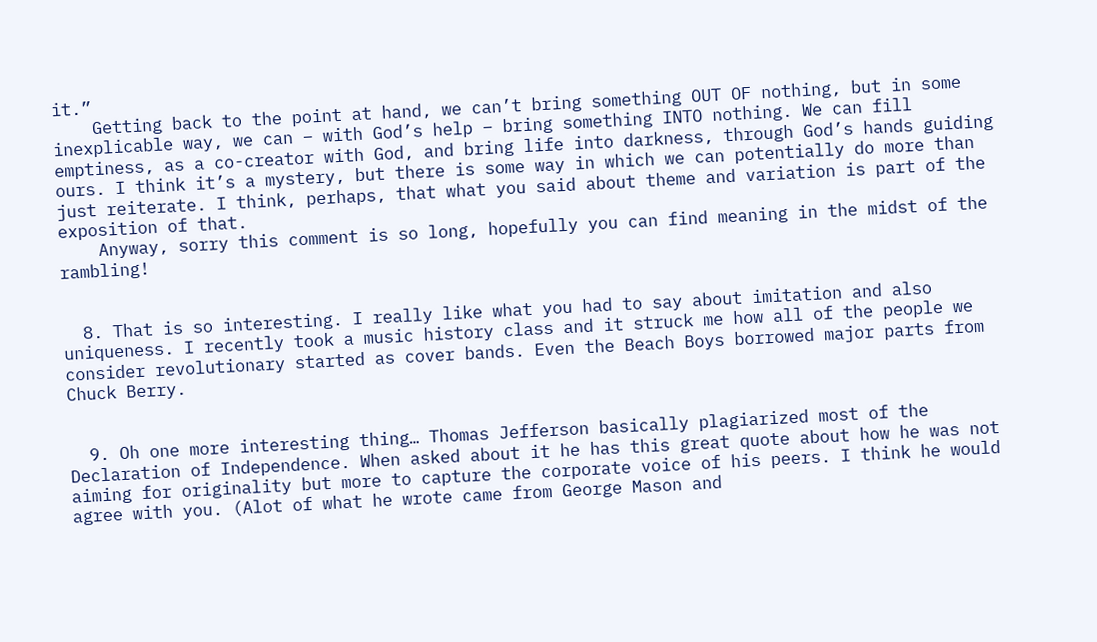it.”
    Getting back to the point at hand, we can’t bring something OUT OF nothing, but in some inexplicable way, we can – with God’s help – bring something INTO nothing. We can fill emptiness, as a co-creator with God, and bring life into darkness, through God’s hands guiding ours. I think it’s a mystery, but there is some way in which we can potentially do more than just reiterate. I think, perhaps, that what you said about theme and variation is part of the exposition of that.
    Anyway, sorry this comment is so long, hopefully you can find meaning in the midst of the rambling!


  8. That is so interesting. I really like what you had to say about imitation and also uniqueness. I recently took a music history class and it struck me how all of the people we consider revolutionary started as cover bands. Even the Beach Boys borrowed major parts from Chuck Berry.


  9. Oh one more interesting thing… Thomas Jefferson basically plagiarized most of the Declaration of Independence. When asked about it he has this great quote about how he was not aiming for originality but more to capture the corporate voice of his peers. I think he would agree with you. (Alot of what he wrote came from George Mason and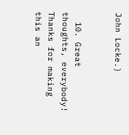John Locke.)


  10. Great thoughts, everybody! Thanks for making this an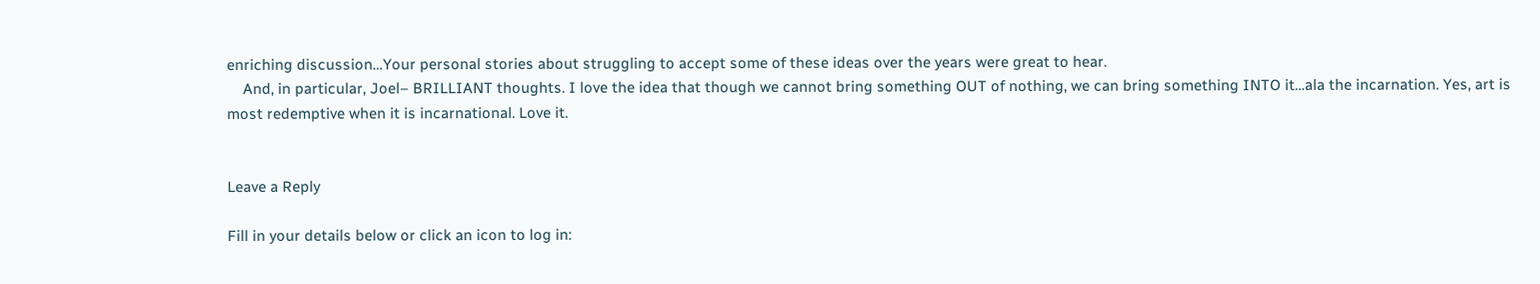enriching discussion…Your personal stories about struggling to accept some of these ideas over the years were great to hear.
    And, in particular, Joel– BRILLIANT thoughts. I love the idea that though we cannot bring something OUT of nothing, we can bring something INTO it…ala the incarnation. Yes, art is most redemptive when it is incarnational. Love it.


Leave a Reply

Fill in your details below or click an icon to log in: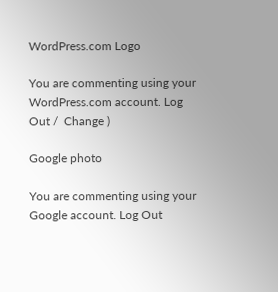WordPress.com Logo

You are commenting using your WordPress.com account. Log Out /  Change )

Google photo

You are commenting using your Google account. Log Out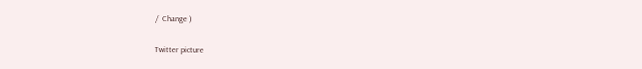/  Change )

Twitter picture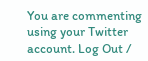You are commenting using your Twitter account. Log Out /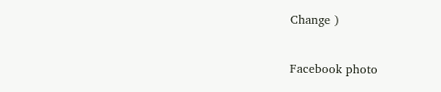Change )

Facebook photo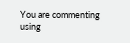You are commenting using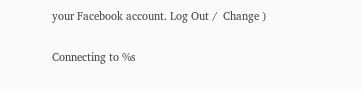your Facebook account. Log Out /  Change )

Connecting to %s